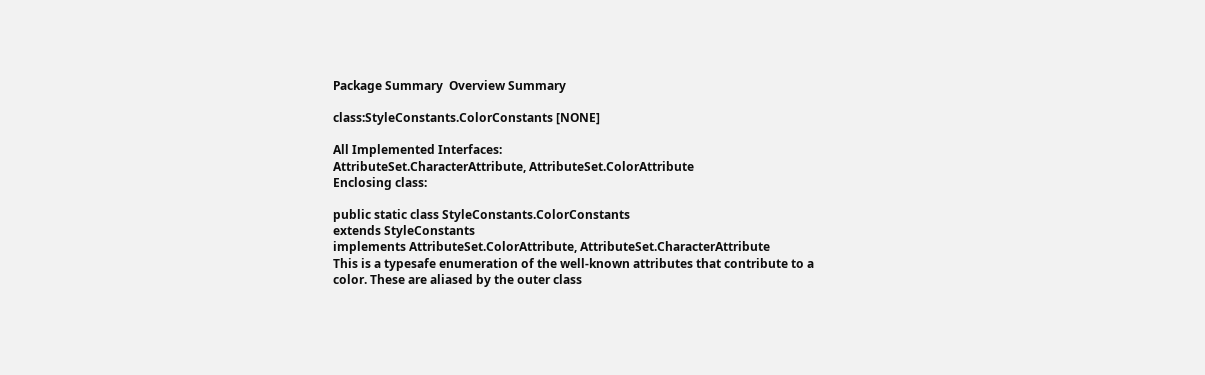Package Summary  Overview Summary

class:StyleConstants.ColorConstants [NONE]

All Implemented Interfaces:
AttributeSet.CharacterAttribute, AttributeSet.ColorAttribute
Enclosing class:

public static class StyleConstants.ColorConstants
extends StyleConstants
implements AttributeSet.ColorAttribute, AttributeSet.CharacterAttribute
This is a typesafe enumeration of the well-known attributes that contribute to a color. These are aliased by the outer class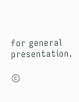for general presentation.

©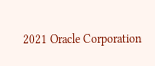2021 Oracle Corporation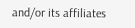and/or its affiliates